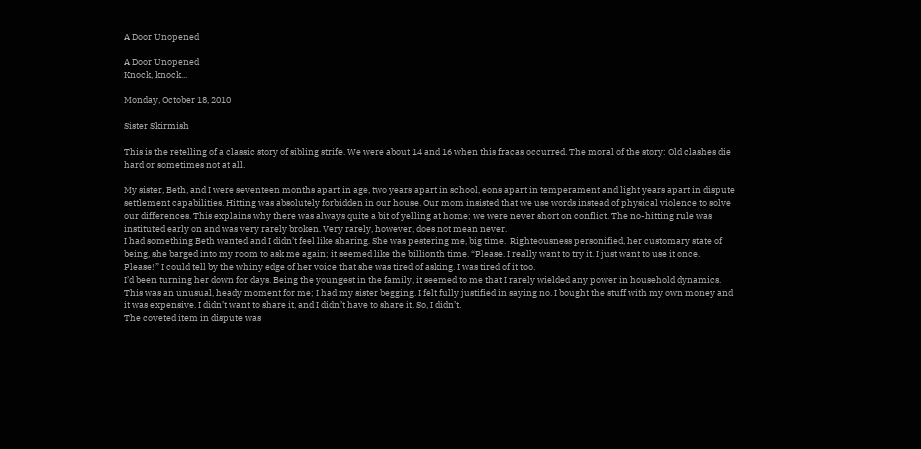A Door Unopened

A Door Unopened
Knock, knock...

Monday, October 18, 2010

Sister Skirmish

This is the retelling of a classic story of sibling strife. We were about 14 and 16 when this fracas occurred. The moral of the story: Old clashes die hard or sometimes not at all.

My sister, Beth, and I were seventeen months apart in age, two years apart in school, eons apart in temperament and light years apart in dispute settlement capabilities. Hitting was absolutely forbidden in our house. Our mom insisted that we use words instead of physical violence to solve our differences. This explains why there was always quite a bit of yelling at home; we were never short on conflict. The no-hitting rule was instituted early on and was very rarely broken. Very rarely, however, does not mean never.
I had something Beth wanted and I didn’t feel like sharing. She was pestering me, big time.  Righteousness personified, her customary state of being, she barged into my room to ask me again; it seemed like the billionth time. “Please. I really want to try it. I just want to use it once. Please!” I could tell by the whiny edge of her voice that she was tired of asking. I was tired of it too.
I’d been turning her down for days. Being the youngest in the family, it seemed to me that I rarely wielded any power in household dynamics. This was an unusual, heady moment for me; I had my sister begging. I felt fully justified in saying no. I bought the stuff with my own money and it was expensive. I didn’t want to share it, and I didn’t have to share it. So, I didn’t.
The coveted item in dispute was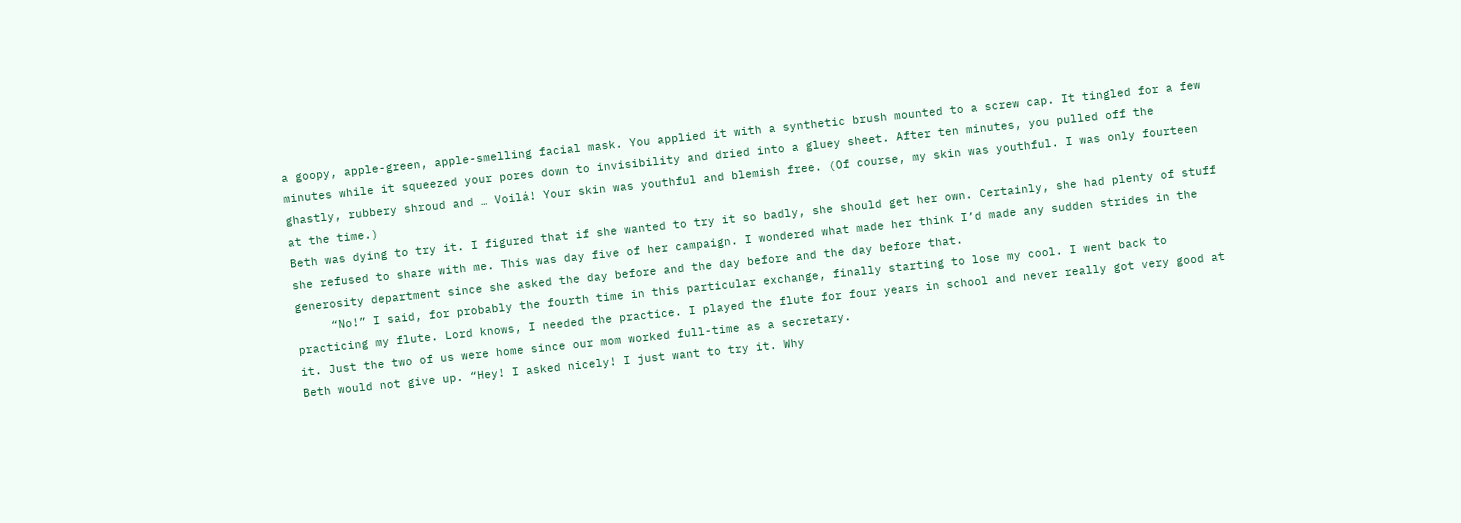a goopy, apple-green, apple-smelling facial mask. You applied it with a synthetic brush mounted to a screw cap. It tingled for a few minutes while it squeezed your pores down to invisibility and dried into a gluey sheet. After ten minutes, you pulled off the ghastly, rubbery shroud and … Voilá! Your skin was youthful and blemish free. (Of course, my skin was youthful. I was only fourteen at the time.)
Beth was dying to try it. I figured that if she wanted to try it so badly, she should get her own. Certainly, she had plenty of stuff she refused to share with me. This was day five of her campaign. I wondered what made her think I’d made any sudden strides in the generosity department since she asked the day before and the day before and the day before that.
     “No!” I said, for probably the fourth time in this particular exchange, finally starting to lose my cool. I went back to practicing my flute. Lord knows, I needed the practice. I played the flute for four years in school and never really got very good at it. Just the two of us were home since our mom worked full-time as a secretary.
Beth would not give up. “Hey! I asked nicely! I just want to try it. Why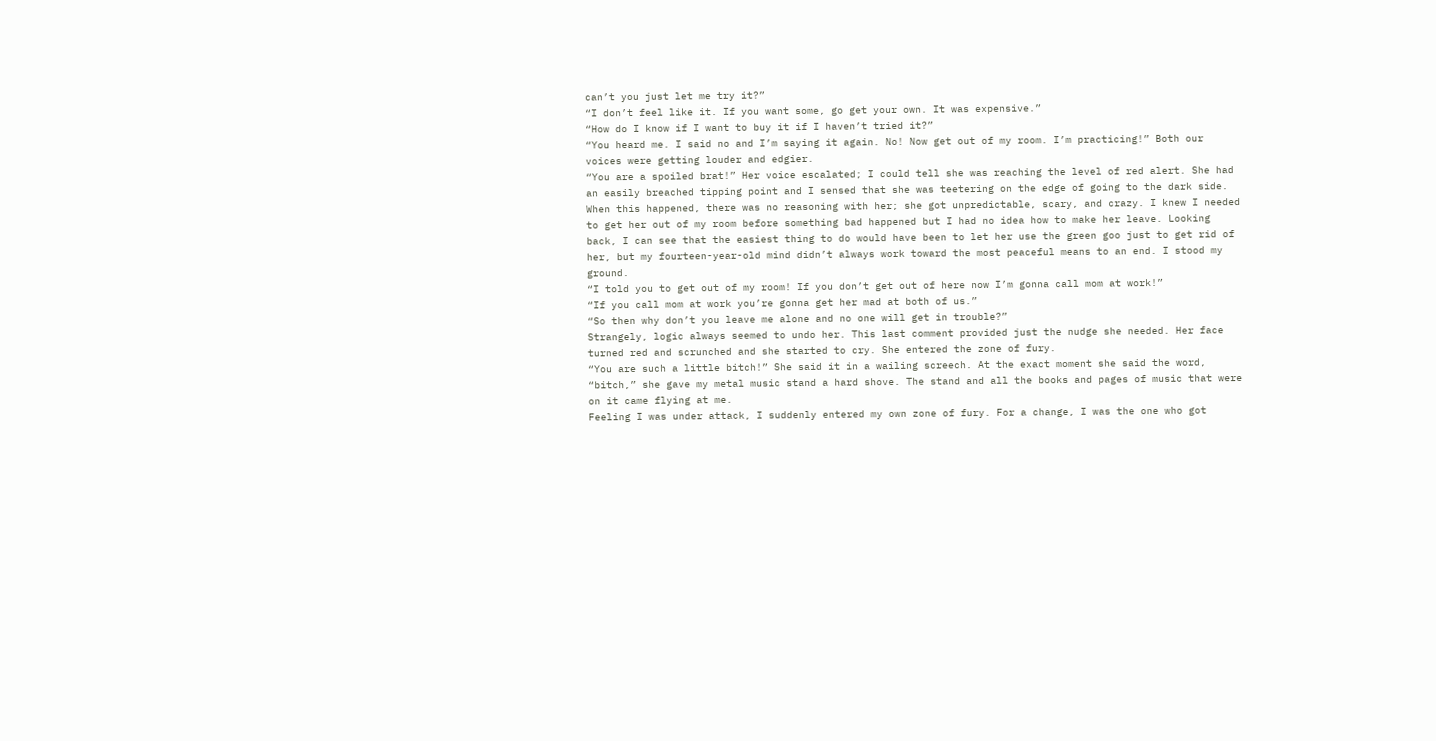can’t you just let me try it?”
“I don’t feel like it. If you want some, go get your own. It was expensive.”
“How do I know if I want to buy it if I haven’t tried it?”
“You heard me. I said no and I’m saying it again. No! Now get out of my room. I’m practicing!” Both our voices were getting louder and edgier.
“You are a spoiled brat!” Her voice escalated; I could tell she was reaching the level of red alert. She had an easily breached tipping point and I sensed that she was teetering on the edge of going to the dark side. When this happened, there was no reasoning with her; she got unpredictable, scary, and crazy. I knew I needed to get her out of my room before something bad happened but I had no idea how to make her leave. Looking back, I can see that the easiest thing to do would have been to let her use the green goo just to get rid of her, but my fourteen-year-old mind didn’t always work toward the most peaceful means to an end. I stood my ground.
“I told you to get out of my room! If you don’t get out of here now I’m gonna call mom at work!”
“If you call mom at work you’re gonna get her mad at both of us.”
“So then why don’t you leave me alone and no one will get in trouble?”
Strangely, logic always seemed to undo her. This last comment provided just the nudge she needed. Her face turned red and scrunched and she started to cry. She entered the zone of fury.
“You are such a little bitch!” She said it in a wailing screech. At the exact moment she said the word, “bitch,” she gave my metal music stand a hard shove. The stand and all the books and pages of music that were on it came flying at me.
Feeling I was under attack, I suddenly entered my own zone of fury. For a change, I was the one who got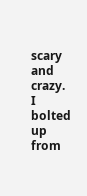scary and crazy. I bolted up from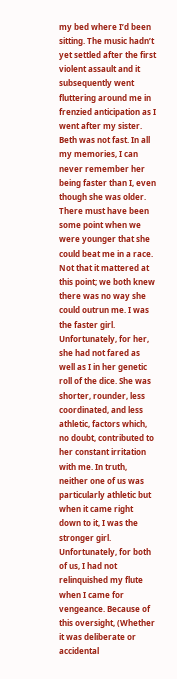my bed where I’d been sitting. The music hadn’t yet settled after the first violent assault and it subsequently went fluttering around me in frenzied anticipation as I went after my sister.
Beth was not fast. In all my memories, I can never remember her being faster than I, even though she was older. There must have been some point when we were younger that she could beat me in a race. Not that it mattered at this point; we both knew there was no way she could outrun me. I was the faster girl.
Unfortunately, for her, she had not fared as well as I in her genetic roll of the dice. She was shorter, rounder, less coordinated, and less athletic, factors which, no doubt, contributed to her constant irritation with me. In truth, neither one of us was particularly athletic but when it came right down to it, I was the stronger girl.
Unfortunately, for both of us, I had not relinquished my flute when I came for vengeance. Because of this oversight, (Whether it was deliberate or accidental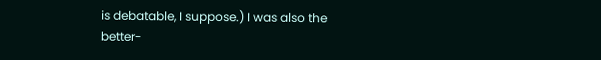is debatable, I suppose.) I was also the better-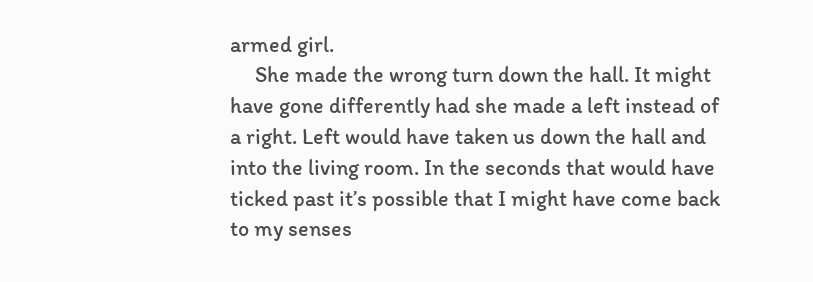armed girl.
     She made the wrong turn down the hall. It might have gone differently had she made a left instead of a right. Left would have taken us down the hall and into the living room. In the seconds that would have ticked past it’s possible that I might have come back to my senses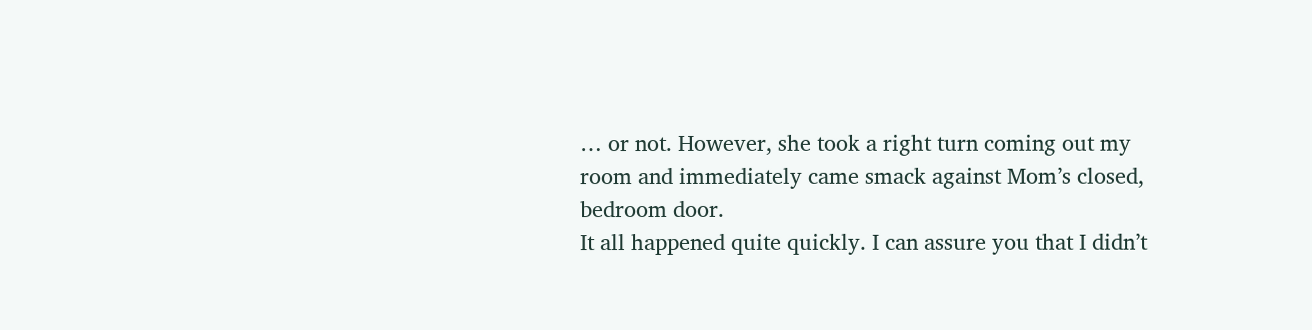… or not. However, she took a right turn coming out my room and immediately came smack against Mom’s closed, bedroom door.
It all happened quite quickly. I can assure you that I didn’t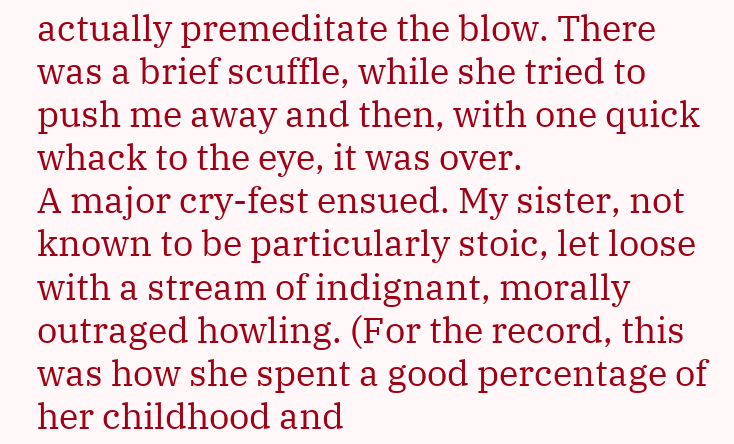actually premeditate the blow. There was a brief scuffle, while she tried to push me away and then, with one quick whack to the eye, it was over.
A major cry-fest ensued. My sister, not known to be particularly stoic, let loose with a stream of indignant, morally outraged howling. (For the record, this was how she spent a good percentage of her childhood and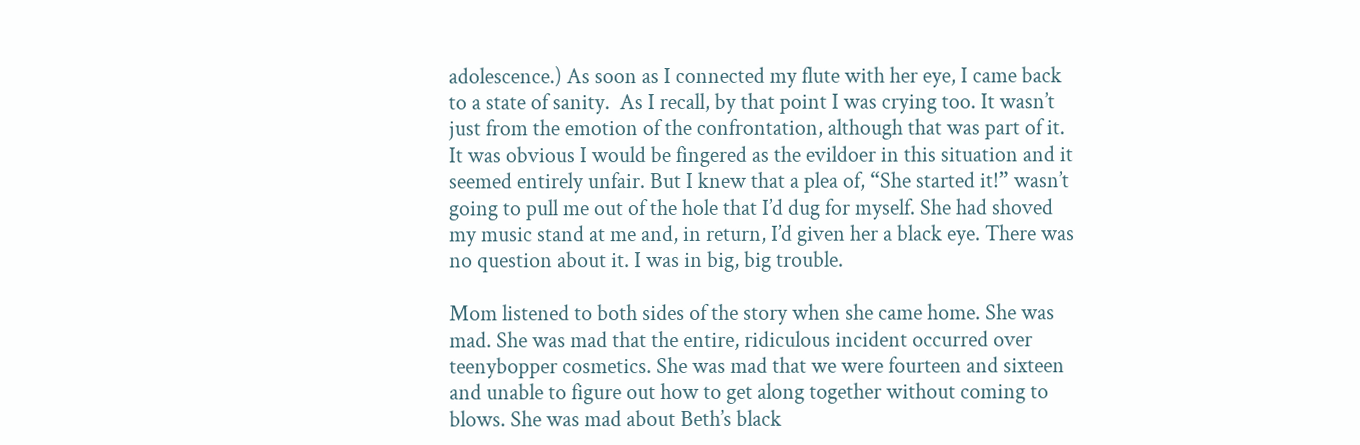adolescence.) As soon as I connected my flute with her eye, I came back to a state of sanity.  As I recall, by that point I was crying too. It wasn’t just from the emotion of the confrontation, although that was part of it. It was obvious I would be fingered as the evildoer in this situation and it seemed entirely unfair. But I knew that a plea of, “She started it!” wasn’t going to pull me out of the hole that I’d dug for myself. She had shoved my music stand at me and, in return, I’d given her a black eye. There was no question about it. I was in big, big trouble.

Mom listened to both sides of the story when she came home. She was mad. She was mad that the entire, ridiculous incident occurred over teenybopper cosmetics. She was mad that we were fourteen and sixteen and unable to figure out how to get along together without coming to blows. She was mad about Beth’s black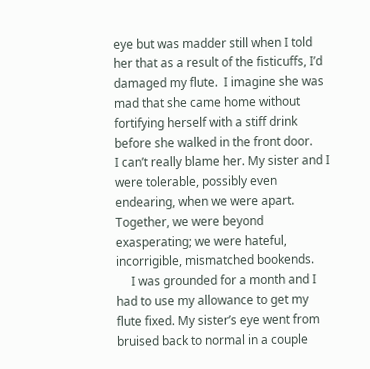eye but was madder still when I told her that as a result of the fisticuffs, I’d damaged my flute.  I imagine she was mad that she came home without fortifying herself with a stiff drink before she walked in the front door.
I can’t really blame her. My sister and I were tolerable, possibly even endearing, when we were apart. Together, we were beyond exasperating; we were hateful, incorrigible, mismatched bookends.
     I was grounded for a month and I had to use my allowance to get my flute fixed. My sister’s eye went from bruised back to normal in a couple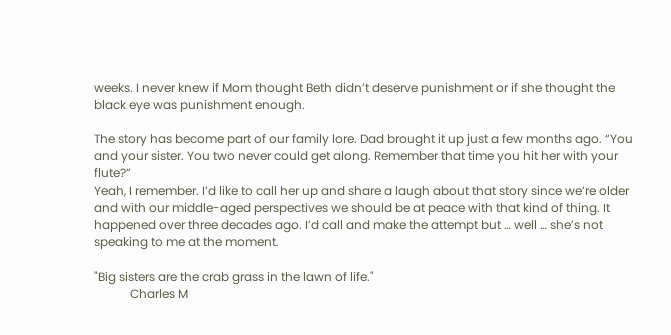weeks. I never knew if Mom thought Beth didn’t deserve punishment or if she thought the black eye was punishment enough.

The story has become part of our family lore. Dad brought it up just a few months ago. “You and your sister. You two never could get along. Remember that time you hit her with your flute?”
Yeah, I remember. I’d like to call her up and share a laugh about that story since we’re older and with our middle-aged perspectives we should be at peace with that kind of thing. It happened over three decades ago. I’d call and make the attempt but … well … she’s not speaking to me at the moment.

"Big sisters are the crab grass in the lawn of life."
            Charles M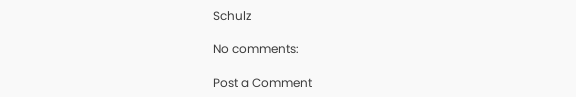Schulz

No comments:

Post a Comment